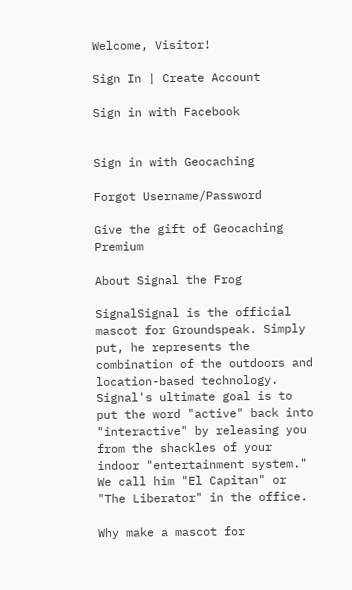Welcome, Visitor!

Sign In | Create Account

Sign in with Facebook


Sign in with Geocaching

Forgot Username/Password

Give the gift of Geocaching Premium

About Signal the Frog

SignalSignal is the official mascot for Groundspeak. Simply put, he represents the combination of the outdoors and location-based technology. Signal's ultimate goal is to put the word "active" back into "interactive" by releasing you from the shackles of your indoor "entertainment system." We call him "El Capitan" or "The Liberator" in the office.

Why make a mascot for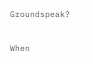Groundspeak?

When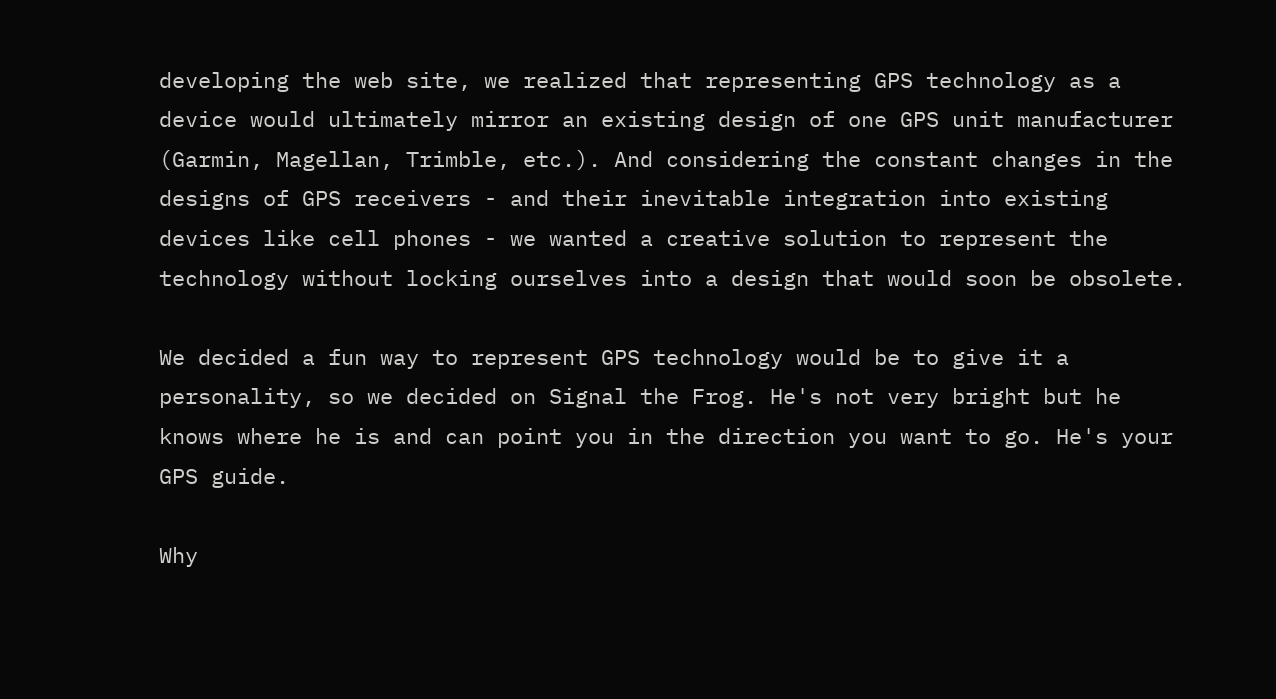developing the web site, we realized that representing GPS technology as a device would ultimately mirror an existing design of one GPS unit manufacturer (Garmin, Magellan, Trimble, etc.). And considering the constant changes in the designs of GPS receivers - and their inevitable integration into existing devices like cell phones - we wanted a creative solution to represent the technology without locking ourselves into a design that would soon be obsolete.

We decided a fun way to represent GPS technology would be to give it a personality, so we decided on Signal the Frog. He's not very bright but he knows where he is and can point you in the direction you want to go. He's your GPS guide.

Why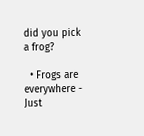did you pick a frog?

  • Frogs are everywhere - Just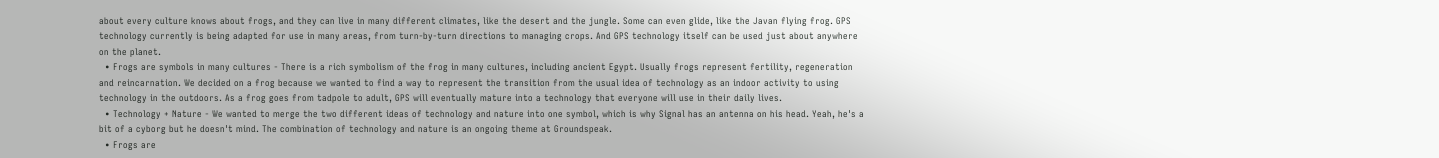about every culture knows about frogs, and they can live in many different climates, like the desert and the jungle. Some can even glide, like the Javan flying frog. GPS technology currently is being adapted for use in many areas, from turn-by-turn directions to managing crops. And GPS technology itself can be used just about anywhere on the planet.
  • Frogs are symbols in many cultures - There is a rich symbolism of the frog in many cultures, including ancient Egypt. Usually frogs represent fertility, regeneration and reincarnation. We decided on a frog because we wanted to find a way to represent the transition from the usual idea of technology as an indoor activity to using technology in the outdoors. As a frog goes from tadpole to adult, GPS will eventually mature into a technology that everyone will use in their daily lives.
  • Technology + Nature - We wanted to merge the two different ideas of technology and nature into one symbol, which is why Signal has an antenna on his head. Yeah, he's a bit of a cyborg but he doesn't mind. The combination of technology and nature is an ongoing theme at Groundspeak.
  • Frogs are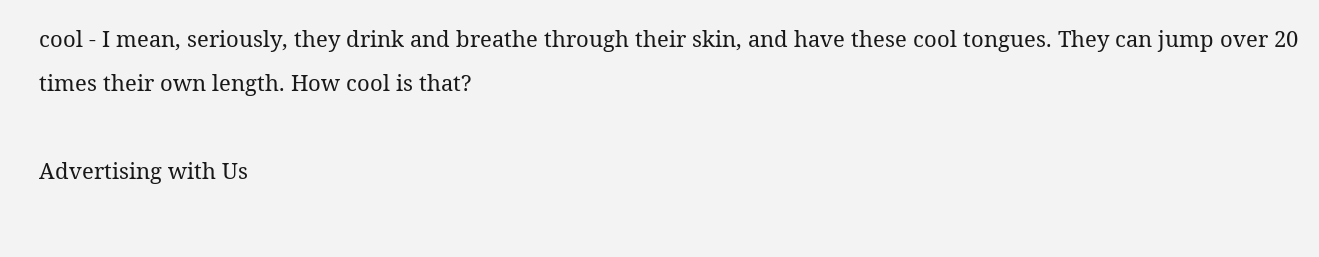cool - I mean, seriously, they drink and breathe through their skin, and have these cool tongues. They can jump over 20 times their own length. How cool is that?

Advertising with Us